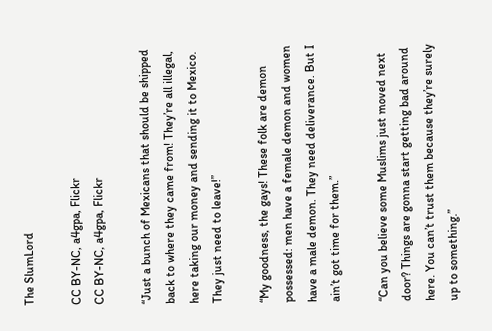The SlumLord

CC BY-NC, a4gpa, Flickr
CC BY-NC, a4gpa, Flickr

“Just a bunch of Mexicans that should be shipped back to where they came from! They’re all illegal, here taking our money and sending it to Mexico. They just need to leave!”

“My goodness, the gays! These folk are demon possessed: men have a female demon and women have a male demon. They need deliverance. But I ain’t got time for them.”

“Can you believe some Muslims just moved next door? Things are gonna start getting bad around here. You can’t trust them because they’re surely up to something.”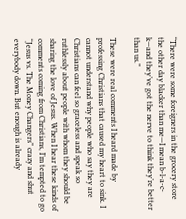“There were some foreigners in the grocery store the other day blacker than me—I mean b-l-a-c-k—and they’ve got the nerve to think they’re better than us.”

These were real comments I heard made by professing Christians that caused my heart to sink. I cannot understand why people who say they are Christians can feel so graceless and speak so ruthlessly about people with whom they should be sharing the love of Jesus. When I hear these kinds of comments coming from Christians, I’m tempted to go “Jesus vs. The Money Changers” crazy and shut everybody down. But enough is already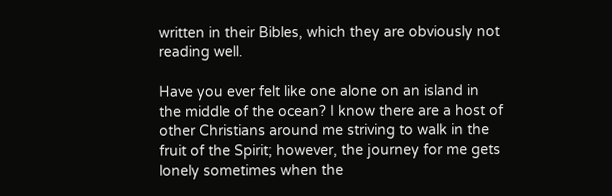written in their Bibles, which they are obviously not reading well.

Have you ever felt like one alone on an island in the middle of the ocean? I know there are a host of other Christians around me striving to walk in the fruit of the Spirit; however, the journey for me gets lonely sometimes when the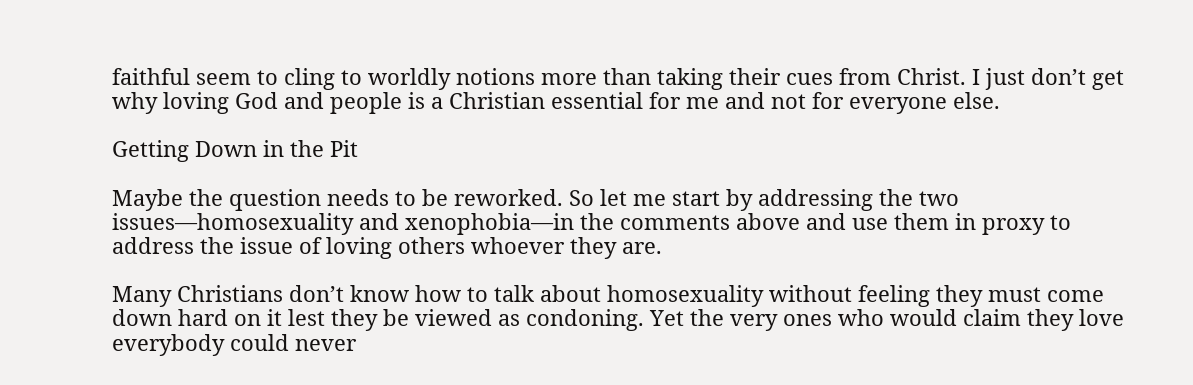faithful seem to cling to worldly notions more than taking their cues from Christ. I just don’t get why loving God and people is a Christian essential for me and not for everyone else.

Getting Down in the Pit

Maybe the question needs to be reworked. So let me start by addressing the two issues—homosexuality and xenophobia—in the comments above and use them in proxy to address the issue of loving others whoever they are.

Many Christians don’t know how to talk about homosexuality without feeling they must come down hard on it lest they be viewed as condoning. Yet the very ones who would claim they love everybody could never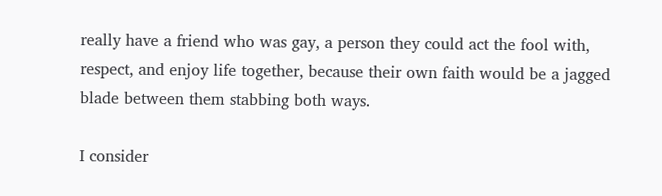really have a friend who was gay, a person they could act the fool with, respect, and enjoy life together, because their own faith would be a jagged blade between them stabbing both ways.

I consider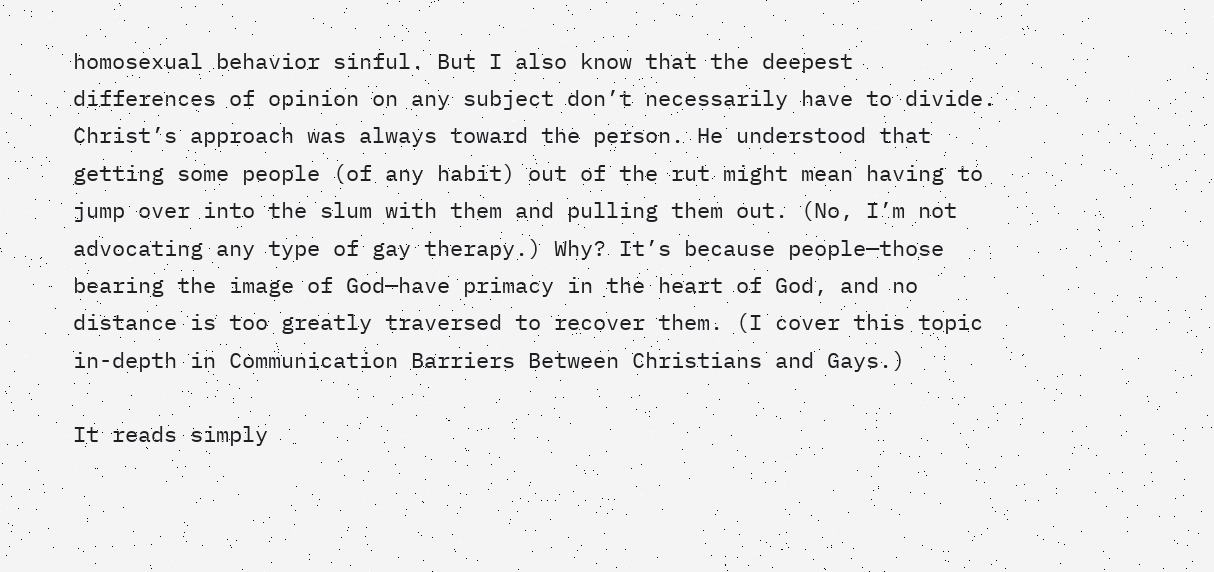homosexual behavior sinful. But I also know that the deepest differences of opinion on any subject don’t necessarily have to divide. Christ’s approach was always toward the person. He understood that getting some people (of any habit) out of the rut might mean having to jump over into the slum with them and pulling them out. (No, I’m not advocating any type of gay therapy.) Why? It’s because people—those bearing the image of God—have primacy in the heart of God, and no distance is too greatly traversed to recover them. (I cover this topic in-depth in Communication Barriers Between Christians and Gays.)

It reads simply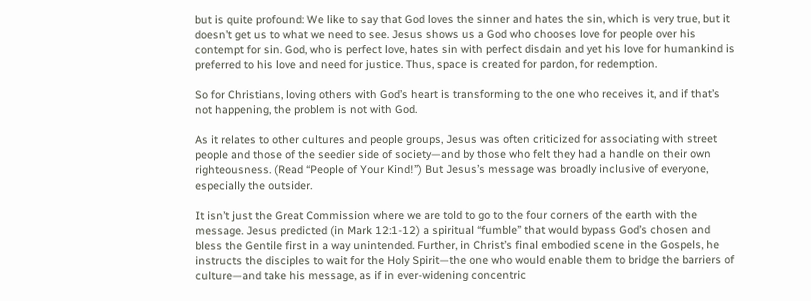but is quite profound: We like to say that God loves the sinner and hates the sin, which is very true, but it doesn’t get us to what we need to see. Jesus shows us a God who chooses love for people over his contempt for sin. God, who is perfect love, hates sin with perfect disdain and yet his love for humankind is preferred to his love and need for justice. Thus, space is created for pardon, for redemption.

So for Christians, loving others with God’s heart is transforming to the one who receives it, and if that’s not happening, the problem is not with God.

As it relates to other cultures and people groups, Jesus was often criticized for associating with street people and those of the seedier side of society—and by those who felt they had a handle on their own righteousness. (Read “People of Your Kind!”) But Jesus’s message was broadly inclusive of everyone, especially the outsider.

It isn’t just the Great Commission where we are told to go to the four corners of the earth with the message. Jesus predicted (in Mark 12:1-12) a spiritual “fumble” that would bypass God’s chosen and bless the Gentile first in a way unintended. Further, in Christ’s final embodied scene in the Gospels, he instructs the disciples to wait for the Holy Spirit—the one who would enable them to bridge the barriers of culture—and take his message, as if in ever-widening concentric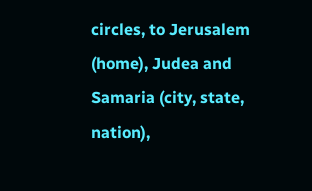circles, to Jerusalem (home), Judea and Samaria (city, state, nation),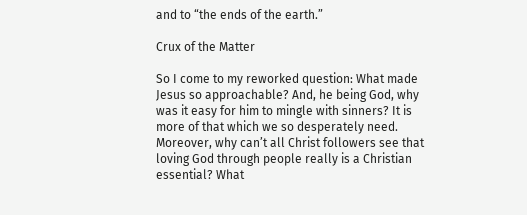and to “the ends of the earth.”

Crux of the Matter

So I come to my reworked question: What made Jesus so approachable? And, he being God, why was it easy for him to mingle with sinners? It is more of that which we so desperately need. Moreover, why can’t all Christ followers see that loving God through people really is a Christian essential? What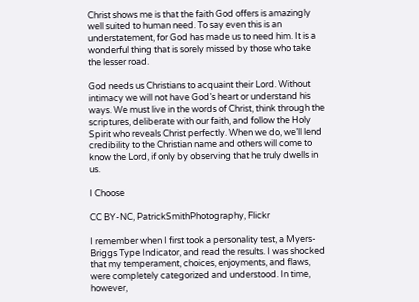Christ shows me is that the faith God offers is amazingly well suited to human need. To say even this is an understatement, for God has made us to need him. It is a wonderful thing that is sorely missed by those who take the lesser road.

God needs us Christians to acquaint their Lord. Without intimacy we will not have God’s heart or understand his ways. We must live in the words of Christ, think through the scriptures, deliberate with our faith, and follow the Holy Spirit who reveals Christ perfectly. When we do, we’ll lend credibility to the Christian name and others will come to know the Lord, if only by observing that he truly dwells in us.

I Choose

CC BY-NC, PatrickSmithPhotography, Flickr

I remember when I first took a personality test, a Myers-Briggs Type Indicator, and read the results. I was shocked that my temperament, choices, enjoyments, and flaws, were completely categorized and understood. In time, however,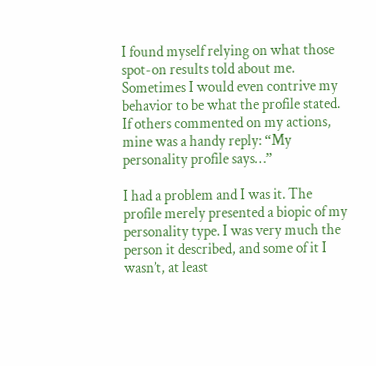I found myself relying on what those spot-on results told about me. Sometimes I would even contrive my behavior to be what the profile stated. If others commented on my actions, mine was a handy reply: “My personality profile says…”

I had a problem and I was it. The profile merely presented a biopic of my personality type. I was very much the person it described, and some of it I wasn’t, at least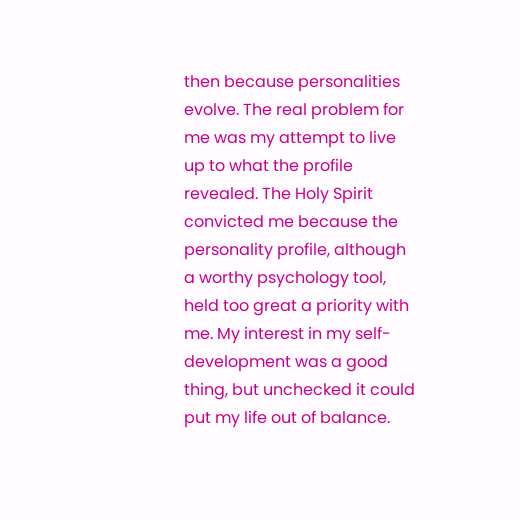then because personalities evolve. The real problem for me was my attempt to live up to what the profile revealed. The Holy Spirit convicted me because the personality profile, although a worthy psychology tool, held too great a priority with me. My interest in my self-development was a good thing, but unchecked it could put my life out of balance.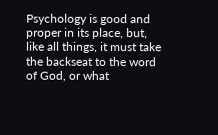Psychology is good and proper in its place, but, like all things, it must take the backseat to the word of God, or what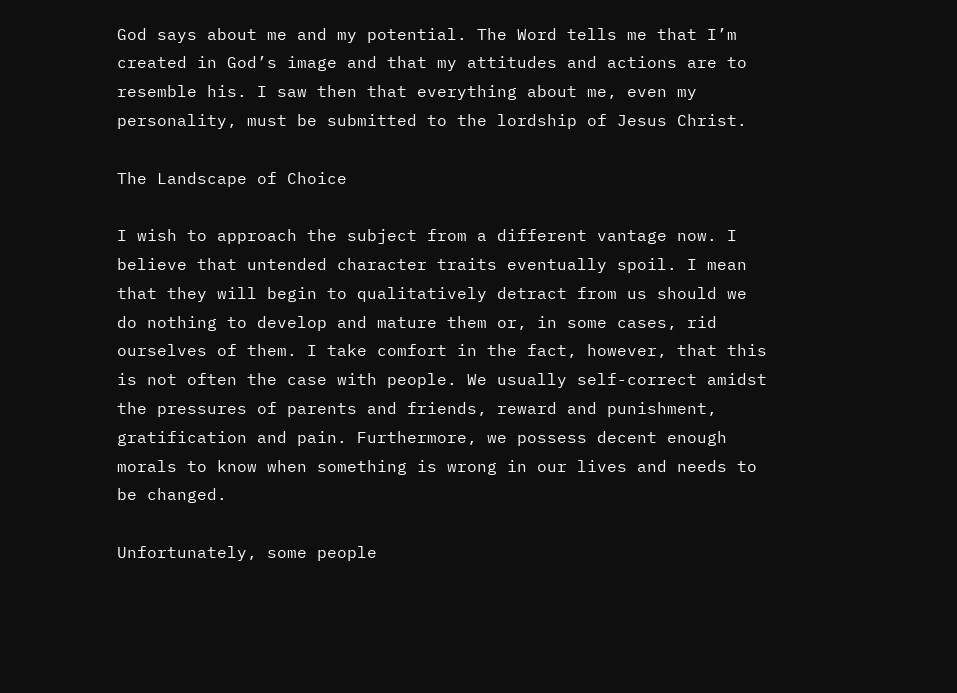God says about me and my potential. The Word tells me that I’m created in God’s image and that my attitudes and actions are to resemble his. I saw then that everything about me, even my personality, must be submitted to the lordship of Jesus Christ.

The Landscape of Choice

I wish to approach the subject from a different vantage now. I believe that untended character traits eventually spoil. I mean that they will begin to qualitatively detract from us should we do nothing to develop and mature them or, in some cases, rid ourselves of them. I take comfort in the fact, however, that this is not often the case with people. We usually self-correct amidst the pressures of parents and friends, reward and punishment, gratification and pain. Furthermore, we possess decent enough morals to know when something is wrong in our lives and needs to be changed.

Unfortunately, some people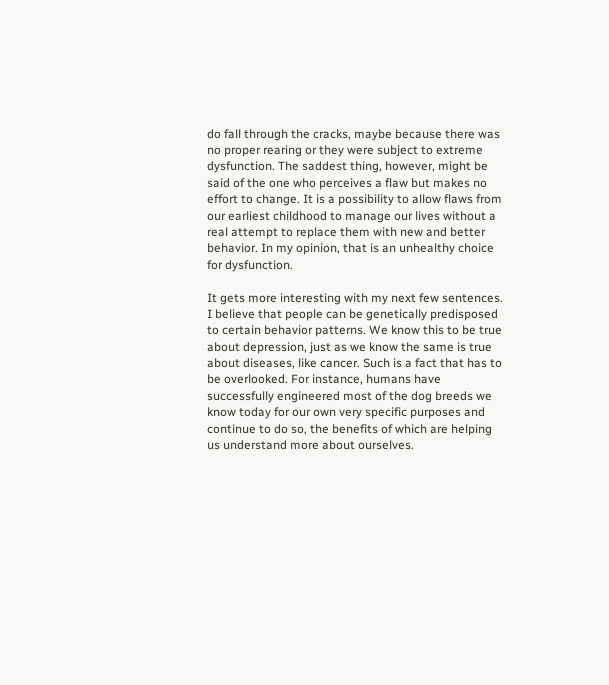do fall through the cracks, maybe because there was no proper rearing or they were subject to extreme dysfunction. The saddest thing, however, might be said of the one who perceives a flaw but makes no effort to change. It is a possibility to allow flaws from our earliest childhood to manage our lives without a real attempt to replace them with new and better behavior. In my opinion, that is an unhealthy choice for dysfunction.

It gets more interesting with my next few sentences. I believe that people can be genetically predisposed to certain behavior patterns. We know this to be true about depression, just as we know the same is true about diseases, like cancer. Such is a fact that has to be overlooked. For instance, humans have successfully engineered most of the dog breeds we know today for our own very specific purposes and continue to do so, the benefits of which are helping us understand more about ourselves.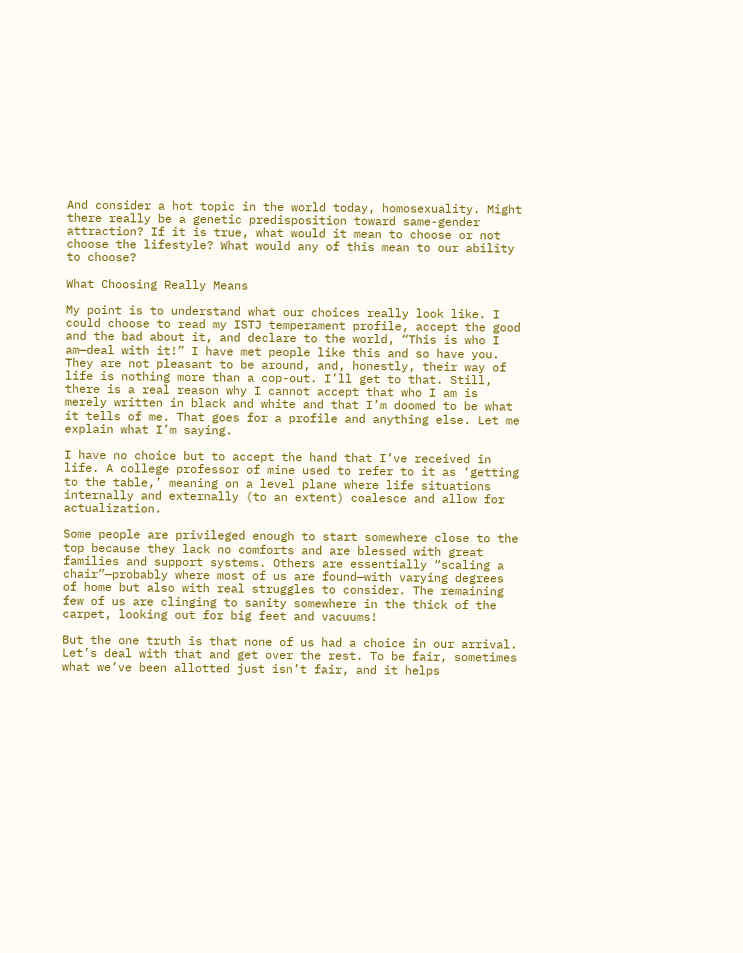And consider a hot topic in the world today, homosexuality. Might there really be a genetic predisposition toward same-gender attraction? If it is true, what would it mean to choose or not choose the lifestyle? What would any of this mean to our ability to choose?

What Choosing Really Means

My point is to understand what our choices really look like. I could choose to read my ISTJ temperament profile, accept the good and the bad about it, and declare to the world, “This is who I am—deal with it!” I have met people like this and so have you. They are not pleasant to be around, and, honestly, their way of life is nothing more than a cop-out. I’ll get to that. Still, there is a real reason why I cannot accept that who I am is merely written in black and white and that I’m doomed to be what it tells of me. That goes for a profile and anything else. Let me explain what I’m saying.

I have no choice but to accept the hand that I’ve received in life. A college professor of mine used to refer to it as ‘getting to the table,’ meaning on a level plane where life situations internally and externally (to an extent) coalesce and allow for actualization.

Some people are privileged enough to start somewhere close to the top because they lack no comforts and are blessed with great families and support systems. Others are essentially “scaling a chair”—probably where most of us are found—with varying degrees of home but also with real struggles to consider. The remaining few of us are clinging to sanity somewhere in the thick of the carpet, looking out for big feet and vacuums!

But the one truth is that none of us had a choice in our arrival. Let’s deal with that and get over the rest. To be fair, sometimes what we’ve been allotted just isn’t fair, and it helps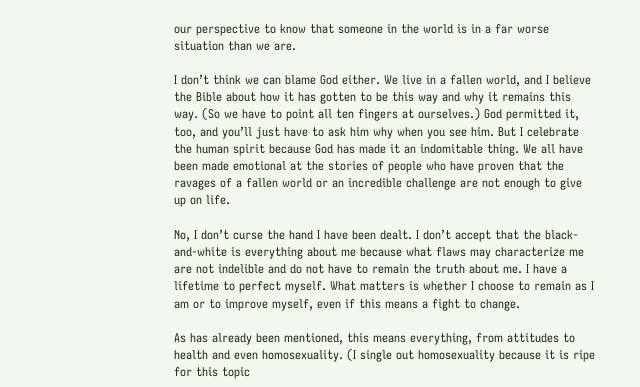our perspective to know that someone in the world is in a far worse situation than we are.

I don’t think we can blame God either. We live in a fallen world, and I believe the Bible about how it has gotten to be this way and why it remains this way. (So we have to point all ten fingers at ourselves.) God permitted it, too, and you’ll just have to ask him why when you see him. But I celebrate the human spirit because God has made it an indomitable thing. We all have been made emotional at the stories of people who have proven that the ravages of a fallen world or an incredible challenge are not enough to give up on life.

No, I don’t curse the hand I have been dealt. I don’t accept that the black-and-white is everything about me because what flaws may characterize me are not indelible and do not have to remain the truth about me. I have a lifetime to perfect myself. What matters is whether I choose to remain as I am or to improve myself, even if this means a fight to change.

As has already been mentioned, this means everything, from attitudes to health and even homosexuality. (I single out homosexuality because it is ripe for this topic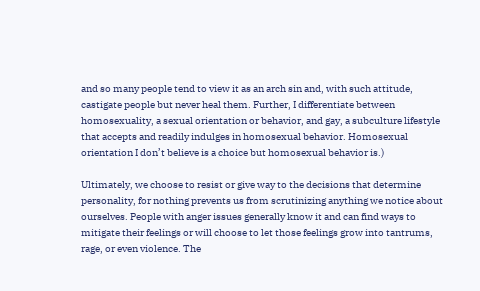and so many people tend to view it as an arch sin and, with such attitude, castigate people but never heal them. Further, I differentiate between homosexuality, a sexual orientation or behavior, and gay, a subculture lifestyle that accepts and readily indulges in homosexual behavior. Homosexual orientation I don’t believe is a choice but homosexual behavior is.)

Ultimately, we choose to resist or give way to the decisions that determine personality, for nothing prevents us from scrutinizing anything we notice about ourselves. People with anger issues generally know it and can find ways to mitigate their feelings or will choose to let those feelings grow into tantrums, rage, or even violence. The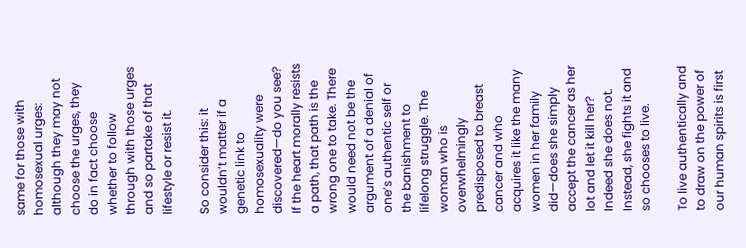same for those with homosexual urges: although they may not choose the urges, they do in fact choose whether to follow through with those urges and so partake of that lifestyle or resist it.

So consider this: it wouldn’t matter if a genetic link to homosexuality were discovered—do you see? If the heart morally resists a path, that path is the wrong one to take. There would need not be the argument of a denial of one’s authentic self or the banishment to lifelong struggle. The woman who is overwhelmingly predisposed to breast cancer and who acquires it like the many women in her family did—does she simply accept the cancer as her lot and let it kill her? Indeed she does not. Instead, she fights it and so chooses to live.

To live authentically and to draw on the power of our human spirits is first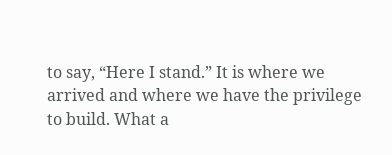to say, “Here I stand.” It is where we arrived and where we have the privilege to build. What a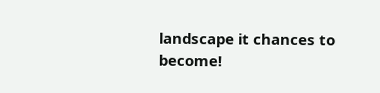landscape it chances to become!